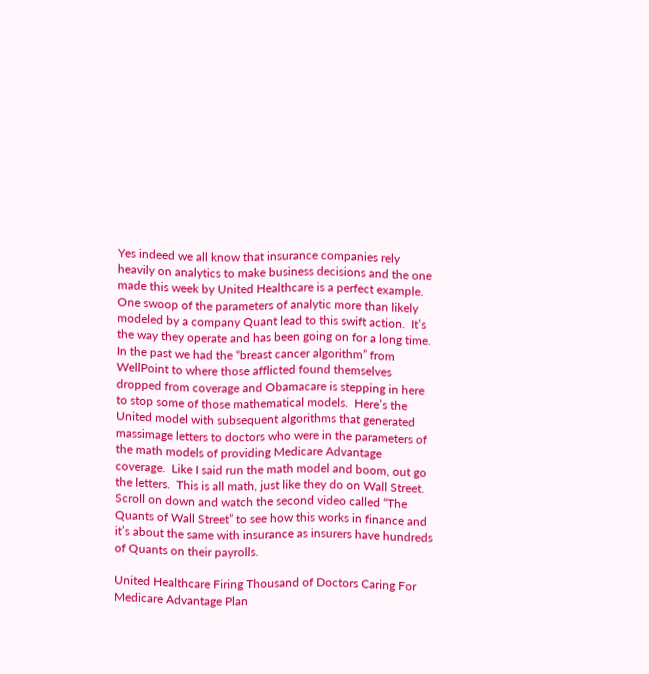Yes indeed we all know that insurance companies rely heavily on analytics to make business decisions and the one made this week by United Healthcare is a perfect example.  One swoop of the parameters of analytic more than likely modeled by a company Quant lead to this swift action.  It’s the way they operate and has been going on for a long time.  In the past we had the “breast cancer algorithm” from WellPoint to where those afflicted found themselves dropped from coverage and Obamacare is stepping in here to stop some of those mathematical models.  Here’s the United model with subsequent algorithms that generated massimage letters to doctors who were in the parameters of the math models of providing Medicare Advantage coverage.  Like I said run the math model and boom, out go the letters.  This is all math, just like they do on Wall Street.  Scroll on down and watch the second video called “The Quants of Wall Street” to see how this works in finance and it’s about the same with insurance as insurers have hundreds of Quants on their payrolls.

United Healthcare Firing Thousand of Doctors Caring For Medicare Advantage Plan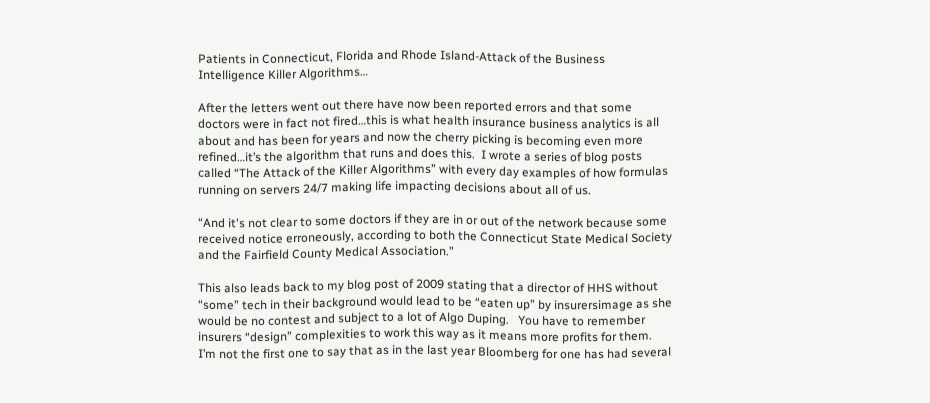Patients in Connecticut, Florida and Rhode Island-Attack of the Business Intelligence Killer Algorithms…

After the letters went out there have now been reported errors and that some doctors were in fact not fired…this is what health insurance business analytics is all about and has been for years and now the cherry picking is becoming even more refined…it’s the algorithm that runs and does this.  I wrote a series of blog posts called “The Attack of the Killer Algorithms” with every day examples of how formulas running on servers 24/7 making life impacting decisions about all of us.

“And it's not clear to some doctors if they are in or out of the network because some received notice erroneously, according to both the Connecticut State Medical Society and the Fairfield County Medical Association.”

This also leads back to my blog post of 2009 stating that a director of HHS without “some” tech in their background would lead to be “eaten up” by insurersimage as she would be no contest and subject to a lot of Algo Duping.   You have to remember insurers “design” complexities to work this way as it means more profits for them.  I’m not the first one to say that as in the last year Bloomberg for one has had several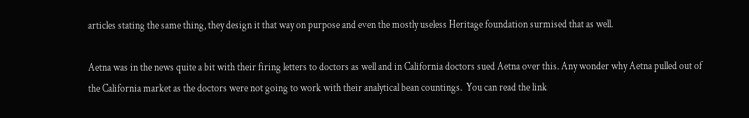articles stating the same thing, they design it that way on purpose and even the mostly useless Heritage foundation surmised that as well.

Aetna was in the news quite a bit with their firing letters to doctors as well and in California doctors sued Aetna over this. Any wonder why Aetna pulled out of the California market as the doctors were not going to work with their analytical bean countings.  You can read the link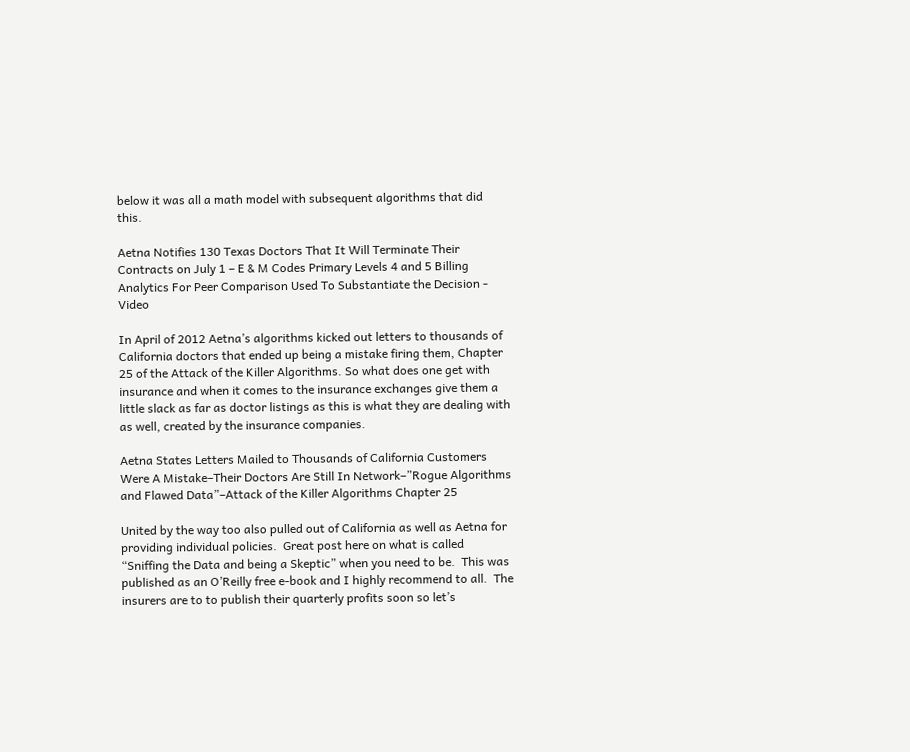below it was all a math model with subsequent algorithms that did this.

Aetna Notifies 130 Texas Doctors That It Will Terminate Their Contracts on July 1 – E & M Codes Primary Levels 4 and 5 Billing Analytics For Peer Comparison Used To Substantiate the Decision - Video

In April of 2012 Aetna’s algorithms kicked out letters to thousands of California doctors that ended up being a mistake firing them, Chapter 25 of the Attack of the Killer Algorithms. So what does one get with insurance and when it comes to the insurance exchanges give them a little slack as far as doctor listings as this is what they are dealing with as well, created by the insurance companies.

Aetna States Letters Mailed to Thousands of California Customers Were A Mistake–Their Doctors Are Still In Network–”Rogue Algorithms and Flawed Data”–Attack of the Killer Algorithms Chapter 25

United by the way too also pulled out of California as well as Aetna for providing individual policies.  Great post here on what is called “Sniffing the Data and being a Skeptic” when you need to be.  This was published as an O’Reilly free e-book and I highly recommend to all.  The insurers are to to publish their quarterly profits soon so let’s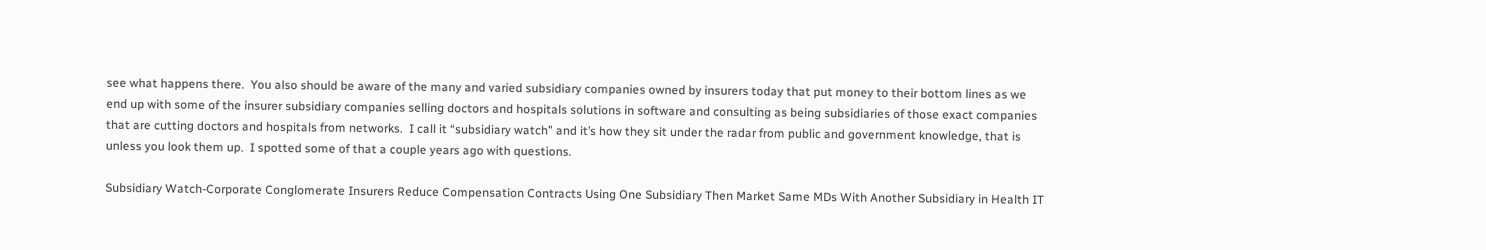see what happens there.  You also should be aware of the many and varied subsidiary companies owned by insurers today that put money to their bottom lines as we end up with some of the insurer subsidiary companies selling doctors and hospitals solutions in software and consulting as being subsidiaries of those exact companies that are cutting doctors and hospitals from networks.  I call it “subsidiary watch” and it’s how they sit under the radar from public and government knowledge, that is unless you look them up.  I spotted some of that a couple years ago with questions.

Subsidiary Watch-Corporate Conglomerate Insurers Reduce Compensation Contracts Using One Subsidiary Then Market Same MDs With Another Subsidiary in Health IT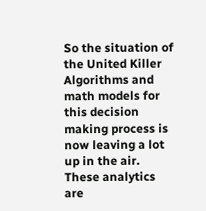So the situation of the United Killer Algorithms and math models for this decision making process is now leaving a lot up in the air.  These analytics are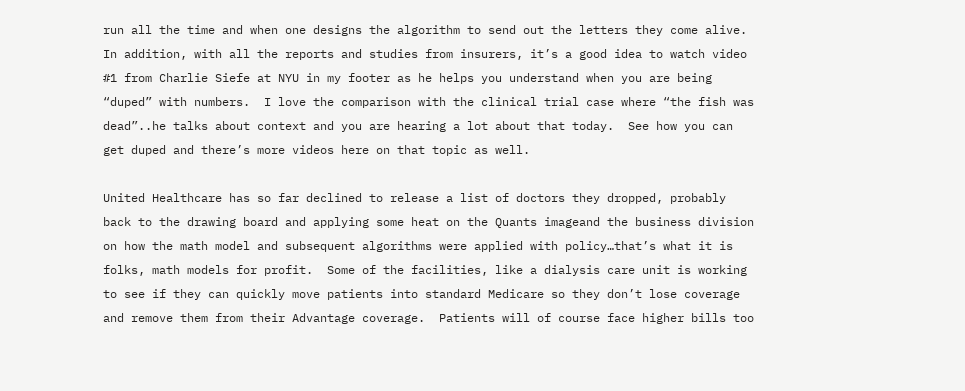run all the time and when one designs the algorithm to send out the letters they come alive.  In addition, with all the reports and studies from insurers, it’s a good idea to watch video #1 from Charlie Siefe at NYU in my footer as he helps you understand when you are being “duped” with numbers.  I love the comparison with the clinical trial case where “the fish was dead”..he talks about context and you are hearing a lot about that today.  See how you can get duped and there’s more videos here on that topic as well.

United Healthcare has so far declined to release a list of doctors they dropped, probably back to the drawing board and applying some heat on the Quants imageand the business division on how the math model and subsequent algorithms were applied with policy…that’s what it is folks, math models for profit.  Some of the facilities, like a dialysis care unit is working to see if they can quickly move patients into standard Medicare so they don’t lose coverage and remove them from their Advantage coverage.  Patients will of course face higher bills too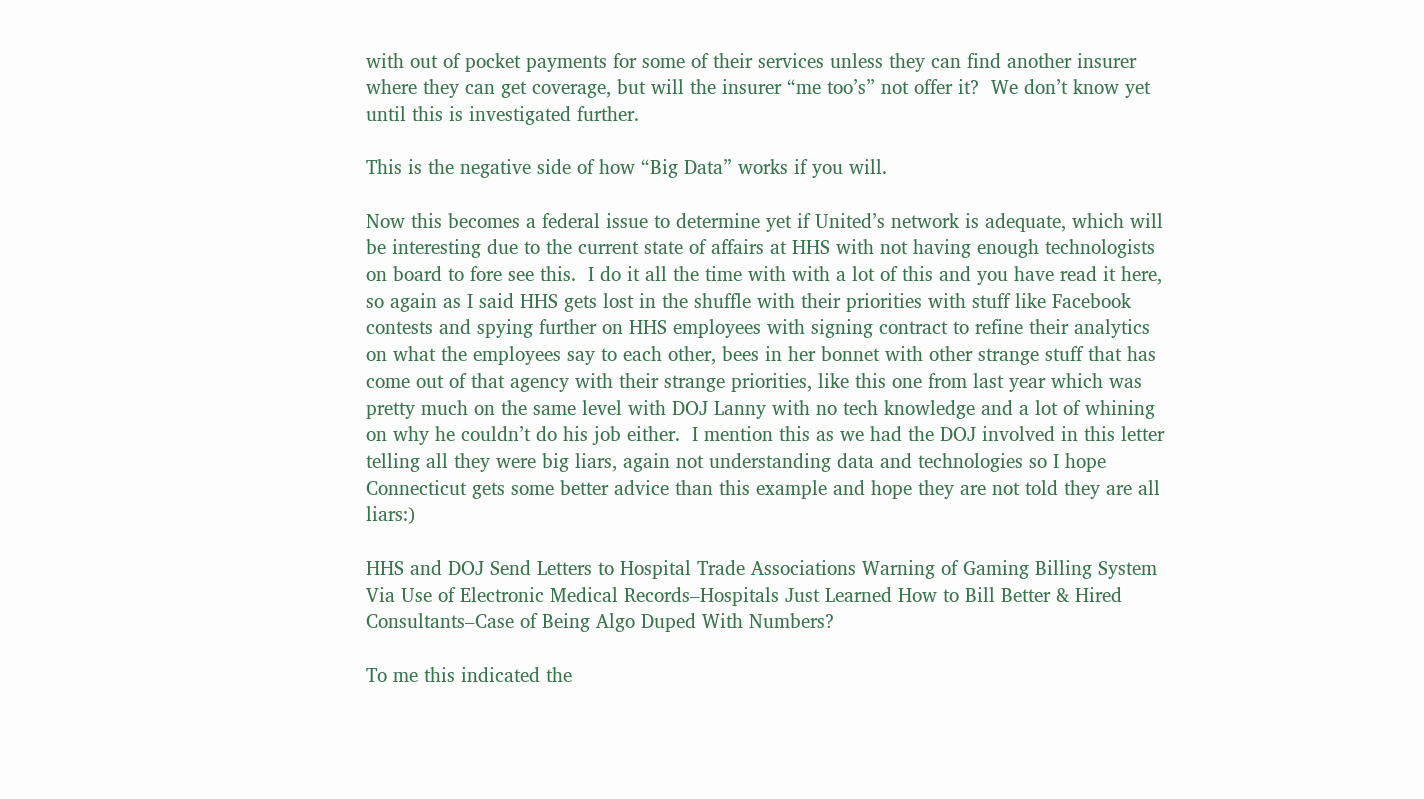with out of pocket payments for some of their services unless they can find another insurer where they can get coverage, but will the insurer “me too’s” not offer it?  We don’t know yet until this is investigated further.

This is the negative side of how “Big Data” works if you will.

Now this becomes a federal issue to determine yet if United’s network is adequate, which will be interesting due to the current state of affairs at HHS with not having enough technologists on board to fore see this.  I do it all the time with with a lot of this and you have read it here, so again as I said HHS gets lost in the shuffle with their priorities with stuff like Facebook contests and spying further on HHS employees with signing contract to refine their analytics on what the employees say to each other, bees in her bonnet with other strange stuff that has come out of that agency with their strange priorities, like this one from last year which was pretty much on the same level with DOJ Lanny with no tech knowledge and a lot of whining on why he couldn’t do his job either.  I mention this as we had the DOJ involved in this letter telling all they were big liars, again not understanding data and technologies so I hope Connecticut gets some better advice than this example and hope they are not told they are all liars:)

HHS and DOJ Send Letters to Hospital Trade Associations Warning of Gaming Billing System Via Use of Electronic Medical Records–Hospitals Just Learned How to Bill Better & Hired Consultants–Case of Being Algo Duped With Numbers?

To me this indicated the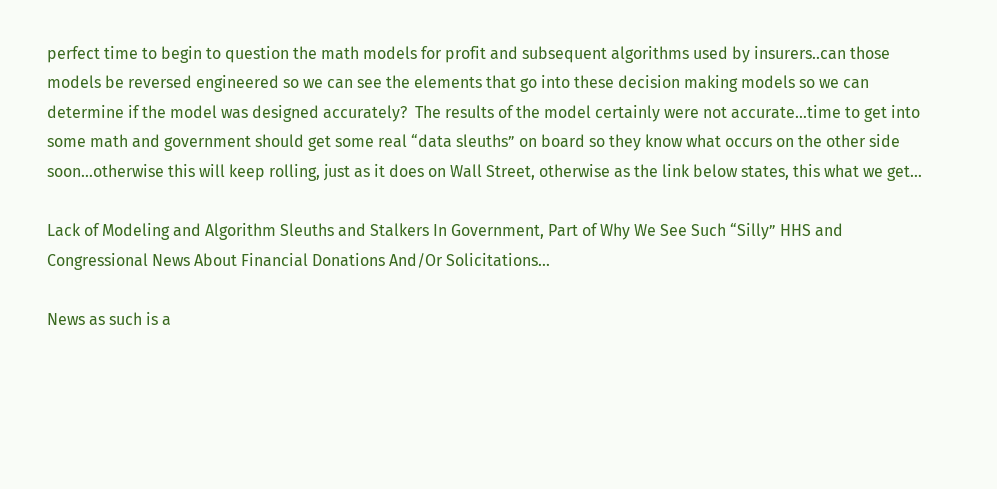perfect time to begin to question the math models for profit and subsequent algorithms used by insurers..can those models be reversed engineered so we can see the elements that go into these decision making models so we can determine if the model was designed accurately?  The results of the model certainly were not accurate…time to get into some math and government should get some real “data sleuths” on board so they know what occurs on the other side soon…otherwise this will keep rolling, just as it does on Wall Street, otherwise as the link below states, this what we get…

Lack of Modeling and Algorithm Sleuths and Stalkers In Government, Part of Why We See Such “Silly” HHS and Congressional News About Financial Donations And/Or Solicitations…

News as such is a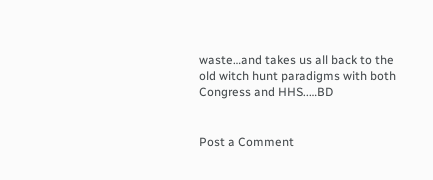waste…and takes us all back to the old witch hunt paradigms with both Congress and HHS..…BD


Post a Comment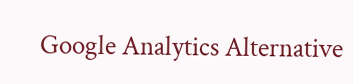Google Analytics Alternative